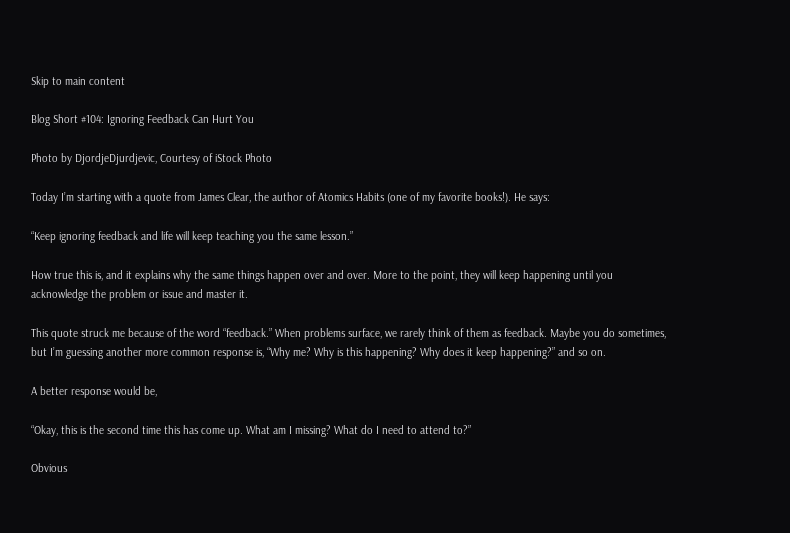Skip to main content

Blog Short #104: Ignoring Feedback Can Hurt You

Photo by DjordjeDjurdjevic, Courtesy of iStock Photo

Today I’m starting with a quote from James Clear, the author of Atomics Habits (one of my favorite books!). He says:

“Keep ignoring feedback and life will keep teaching you the same lesson.”

How true this is, and it explains why the same things happen over and over. More to the point, they will keep happening until you acknowledge the problem or issue and master it.

This quote struck me because of the word “feedback.” When problems surface, we rarely think of them as feedback. Maybe you do sometimes, but I’m guessing another more common response is, “Why me? Why is this happening? Why does it keep happening?” and so on.

A better response would be,

“Okay, this is the second time this has come up. What am I missing? What do I need to attend to?”

Obvious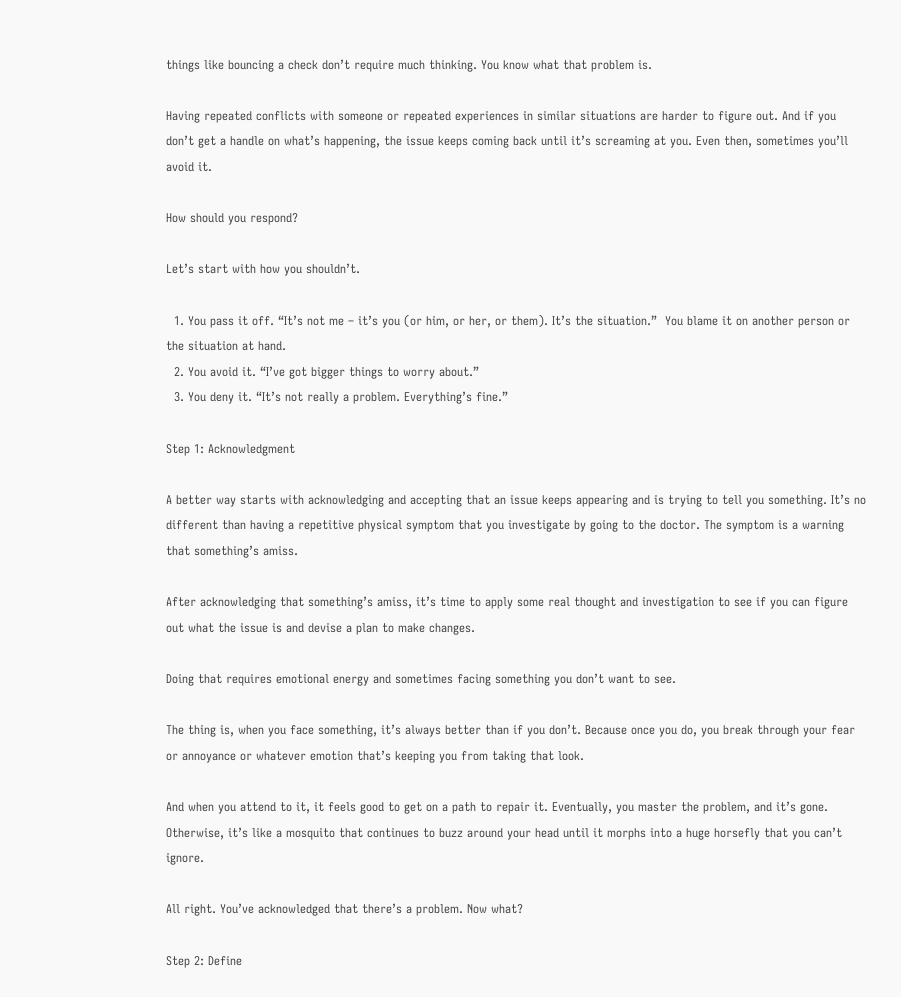things like bouncing a check don’t require much thinking. You know what that problem is.

Having repeated conflicts with someone or repeated experiences in similar situations are harder to figure out. And if you don’t get a handle on what’s happening, the issue keeps coming back until it’s screaming at you. Even then, sometimes you’ll avoid it.

How should you respond?

Let’s start with how you shouldn’t.

  1. You pass it off. “It’s not me – it’s you (or him, or her, or them). It’s the situation.”  You blame it on another person or the situation at hand.
  2. You avoid it. “I’ve got bigger things to worry about.”
  3. You deny it. “It’s not really a problem. Everything’s fine.”

Step 1: Acknowledgment

A better way starts with acknowledging and accepting that an issue keeps appearing and is trying to tell you something. It’s no different than having a repetitive physical symptom that you investigate by going to the doctor. The symptom is a warning that something’s amiss.

After acknowledging that something’s amiss, it’s time to apply some real thought and investigation to see if you can figure out what the issue is and devise a plan to make changes.

Doing that requires emotional energy and sometimes facing something you don’t want to see.

The thing is, when you face something, it’s always better than if you don’t. Because once you do, you break through your fear or annoyance or whatever emotion that’s keeping you from taking that look.

And when you attend to it, it feels good to get on a path to repair it. Eventually, you master the problem, and it’s gone. Otherwise, it’s like a mosquito that continues to buzz around your head until it morphs into a huge horsefly that you can’t ignore.

All right. You’ve acknowledged that there’s a problem. Now what?

Step 2: Define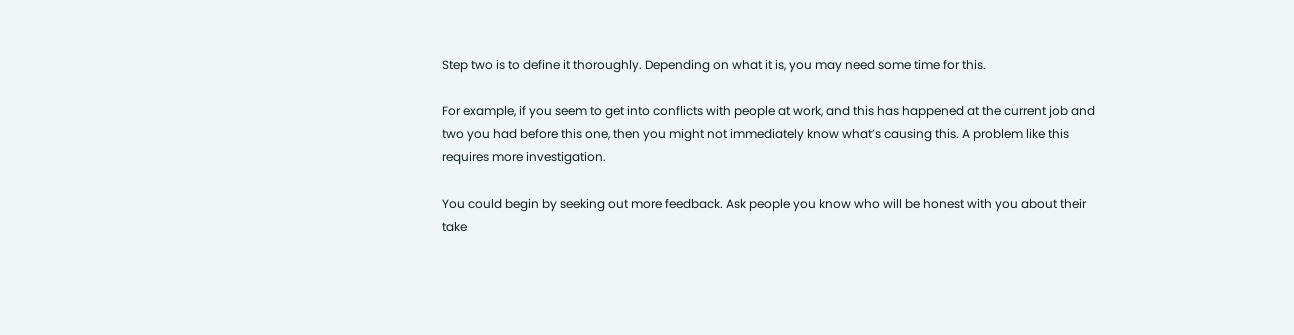Step two is to define it thoroughly. Depending on what it is, you may need some time for this.

For example, if you seem to get into conflicts with people at work, and this has happened at the current job and two you had before this one, then you might not immediately know what’s causing this. A problem like this requires more investigation.

You could begin by seeking out more feedback. Ask people you know who will be honest with you about their take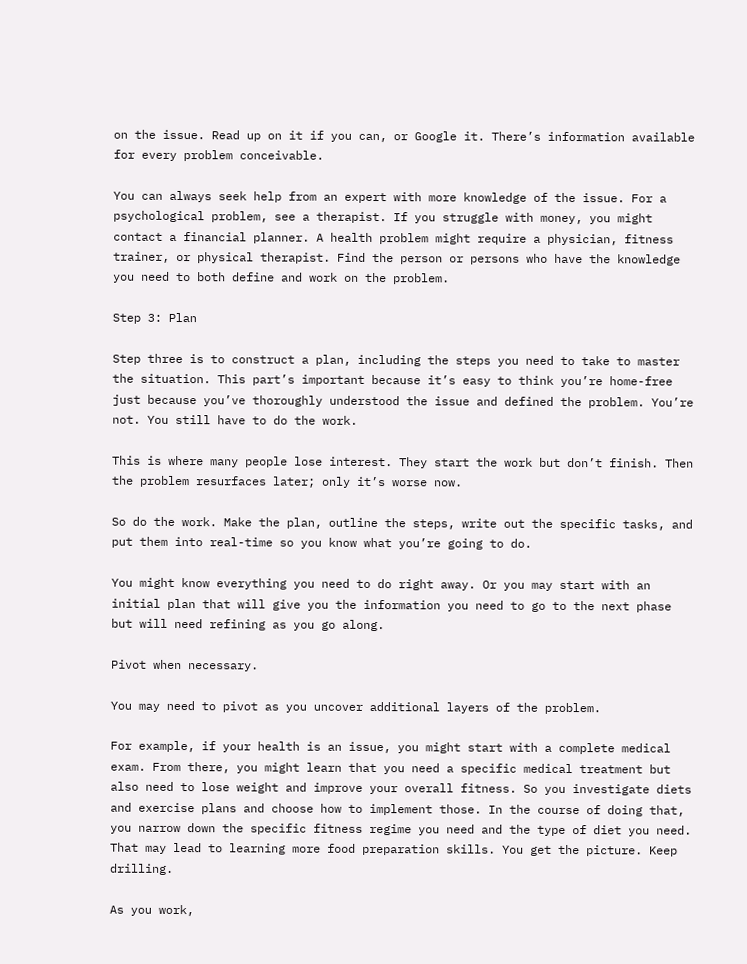on the issue. Read up on it if you can, or Google it. There’s information available for every problem conceivable.

You can always seek help from an expert with more knowledge of the issue. For a psychological problem, see a therapist. If you struggle with money, you might contact a financial planner. A health problem might require a physician, fitness trainer, or physical therapist. Find the person or persons who have the knowledge you need to both define and work on the problem.

Step 3: Plan

Step three is to construct a plan, including the steps you need to take to master the situation. This part’s important because it’s easy to think you’re home-free just because you’ve thoroughly understood the issue and defined the problem. You’re not. You still have to do the work.

This is where many people lose interest. They start the work but don’t finish. Then the problem resurfaces later; only it’s worse now.

So do the work. Make the plan, outline the steps, write out the specific tasks, and put them into real-time so you know what you’re going to do.

You might know everything you need to do right away. Or you may start with an initial plan that will give you the information you need to go to the next phase but will need refining as you go along.

Pivot when necessary.

You may need to pivot as you uncover additional layers of the problem.

For example, if your health is an issue, you might start with a complete medical exam. From there, you might learn that you need a specific medical treatment but also need to lose weight and improve your overall fitness. So you investigate diets and exercise plans and choose how to implement those. In the course of doing that, you narrow down the specific fitness regime you need and the type of diet you need. That may lead to learning more food preparation skills. You get the picture. Keep drilling.

As you work,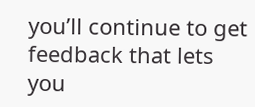you’ll continue to get feedback that lets you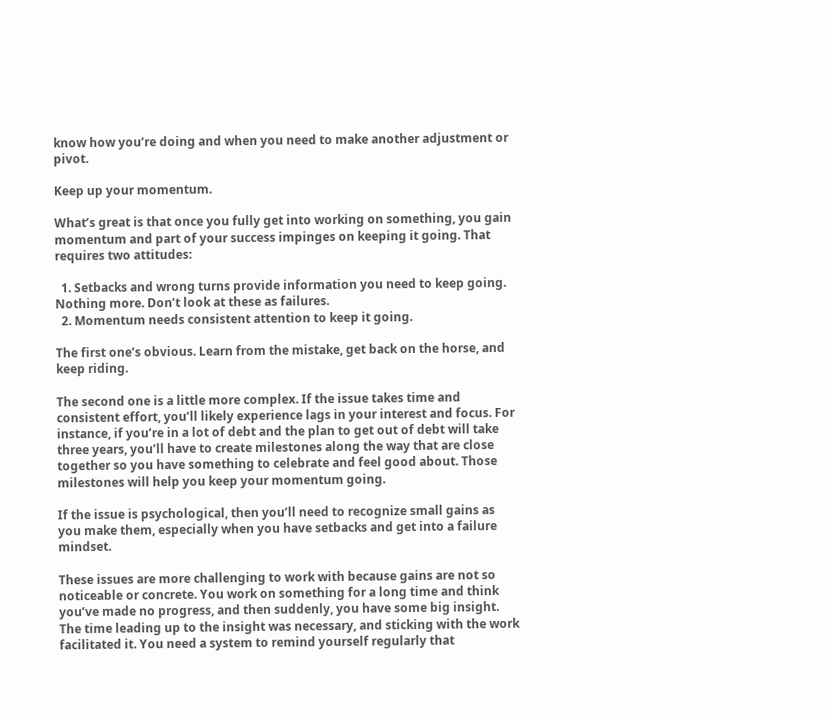know how you’re doing and when you need to make another adjustment or pivot.

Keep up your momentum.

What’s great is that once you fully get into working on something, you gain momentum and part of your success impinges on keeping it going. That requires two attitudes:

  1. Setbacks and wrong turns provide information you need to keep going. Nothing more. Don’t look at these as failures.
  2. Momentum needs consistent attention to keep it going.

The first one’s obvious. Learn from the mistake, get back on the horse, and keep riding.

The second one is a little more complex. If the issue takes time and consistent effort, you’ll likely experience lags in your interest and focus. For instance, if you’re in a lot of debt and the plan to get out of debt will take three years, you’ll have to create milestones along the way that are close together so you have something to celebrate and feel good about. Those milestones will help you keep your momentum going.

If the issue is psychological, then you’ll need to recognize small gains as you make them, especially when you have setbacks and get into a failure mindset.

These issues are more challenging to work with because gains are not so noticeable or concrete. You work on something for a long time and think you’ve made no progress, and then suddenly, you have some big insight. The time leading up to the insight was necessary, and sticking with the work facilitated it. You need a system to remind yourself regularly that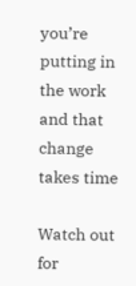you’re putting in the work and that change takes time

Watch out for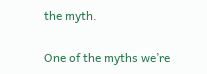the myth.

One of the myths we’re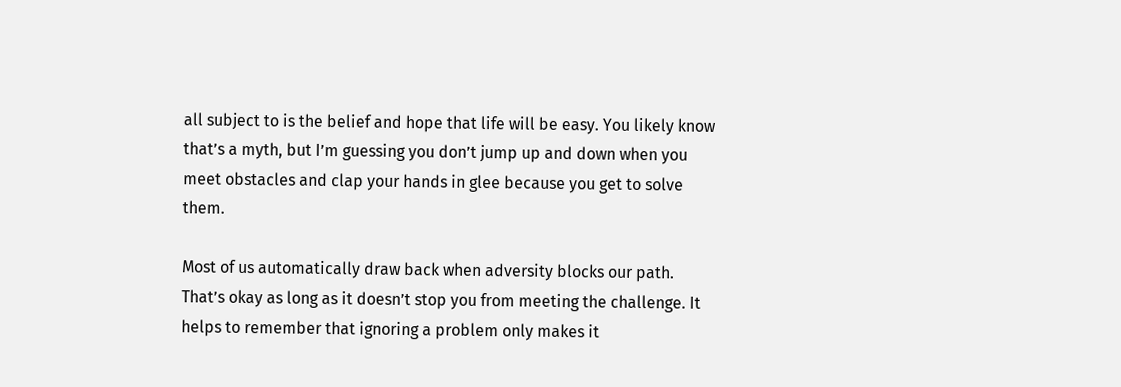all subject to is the belief and hope that life will be easy. You likely know that’s a myth, but I’m guessing you don’t jump up and down when you meet obstacles and clap your hands in glee because you get to solve them.

Most of us automatically draw back when adversity blocks our path. That’s okay as long as it doesn’t stop you from meeting the challenge. It helps to remember that ignoring a problem only makes it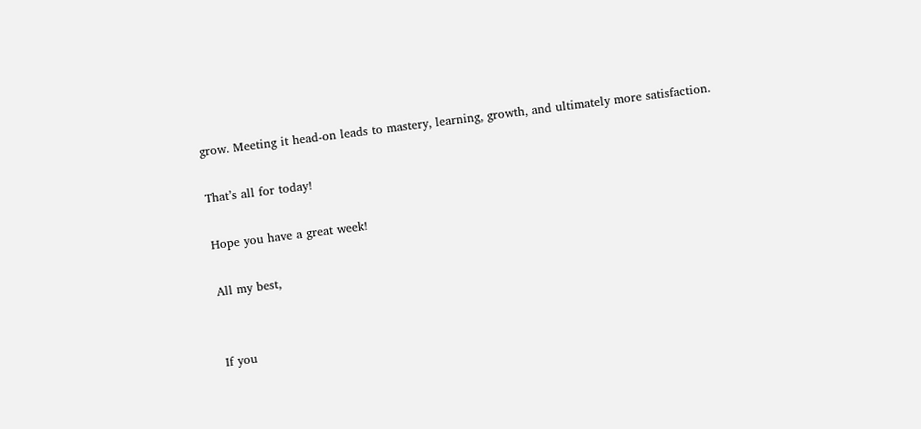grow. Meeting it head-on leads to mastery, learning, growth, and ultimately more satisfaction.

That’s all for today!

Hope you have a great week!

All my best,


If you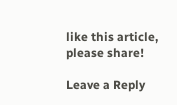like this article, please share!

Leave a Reply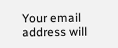Your email address will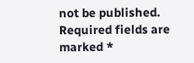not be published. Required fields are marked *